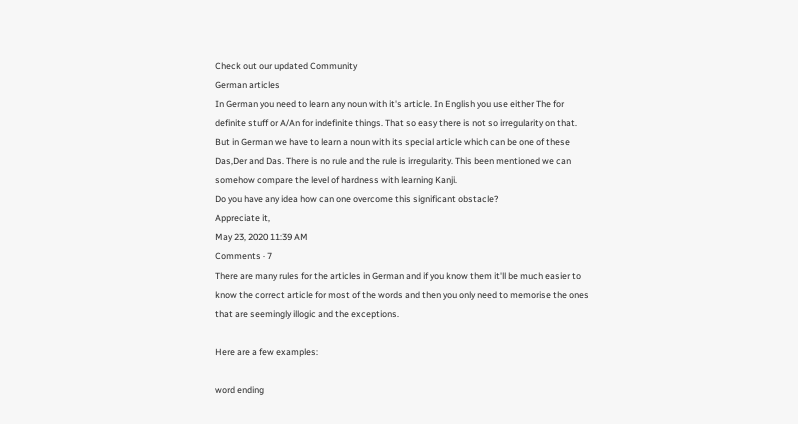Check out our updated Community
German articles
In German you need to learn any noun with it's article. In English you use either The for definite stuff or A/An for indefinite things. That so easy there is not so irregularity on that. But in German we have to learn a noun with its special article which can be one of these Das,Der and Das. There is no rule and the rule is irregularity. This been mentioned we can somehow compare the level of hardness with learning Kanji.
Do you have any idea how can one overcome this significant obstacle?
Appreciate it,
May 23, 2020 11:39 AM
Comments · 7
There are many rules for the articles in German and if you know them it'll be much easier to know the correct article for most of the words and then you only need to memorise the ones that are seemingly illogic and the exceptions.

Here are a few examples:

word ending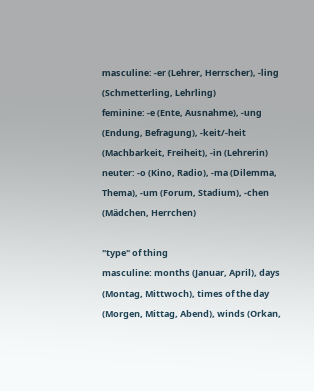masculine: -er (Lehrer, Herrscher), -ling (Schmetterling, Lehrling)
feminine: -e (Ente, Ausnahme), -ung (Endung, Befragung), -keit/-heit (Machbarkeit, Freiheit), -in (Lehrerin)
neuter: -o (Kino, Radio), -ma (Dilemma, Thema), -um (Forum, Stadium), -chen (Mädchen, Herrchen)

"type" of thing
masculine: months (Januar, April), days (Montag, Mittwoch), times of the day (Morgen, Mittag, Abend), winds (Orkan,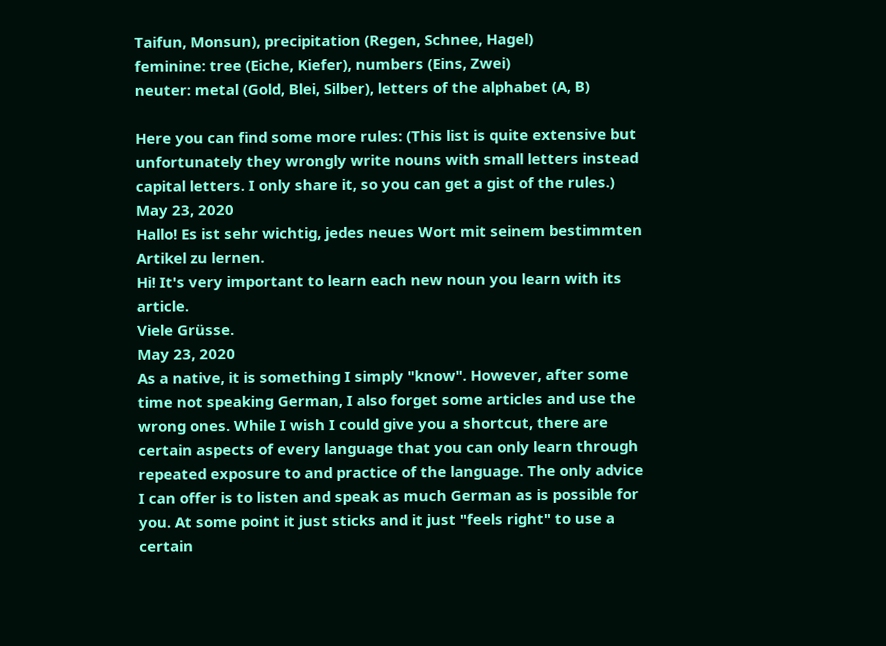Taifun, Monsun), precipitation (Regen, Schnee, Hagel)
feminine: tree (Eiche, Kiefer), numbers (Eins, Zwei)
neuter: metal (Gold, Blei, Silber), letters of the alphabet (A, B)

Here you can find some more rules: (This list is quite extensive but unfortunately they wrongly write nouns with small letters instead capital letters. I only share it, so you can get a gist of the rules.)
May 23, 2020
Hallo! Es ist sehr wichtig, jedes neues Wort mit seinem bestimmten Artikel zu lernen.
Hi! It's very important to learn each new noun you learn with its article.
Viele Grüsse.
May 23, 2020
As a native, it is something I simply "know". However, after some time not speaking German, I also forget some articles and use the wrong ones. While I wish I could give you a shortcut, there are certain aspects of every language that you can only learn through repeated exposure to and practice of the language. The only advice I can offer is to listen and speak as much German as is possible for you. At some point it just sticks and it just "feels right" to use a certain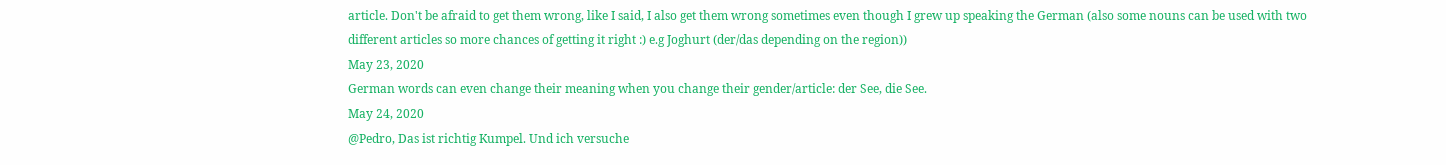article. Don't be afraid to get them wrong, like I said, I also get them wrong sometimes even though I grew up speaking the German (also some nouns can be used with two different articles so more chances of getting it right :) e.g Joghurt (der/das depending on the region))
May 23, 2020
German words can even change their meaning when you change their gender/article: der See, die See.
May 24, 2020
@Pedro, Das ist richtig Kumpel. Und ich versuche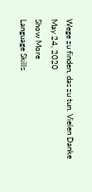Wege zu finden, das zu tun. Vielen Danke
May 24, 2020
Show More
Language Skills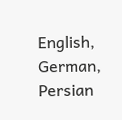English, German, Persian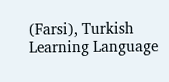(Farsi), Turkish
Learning Language